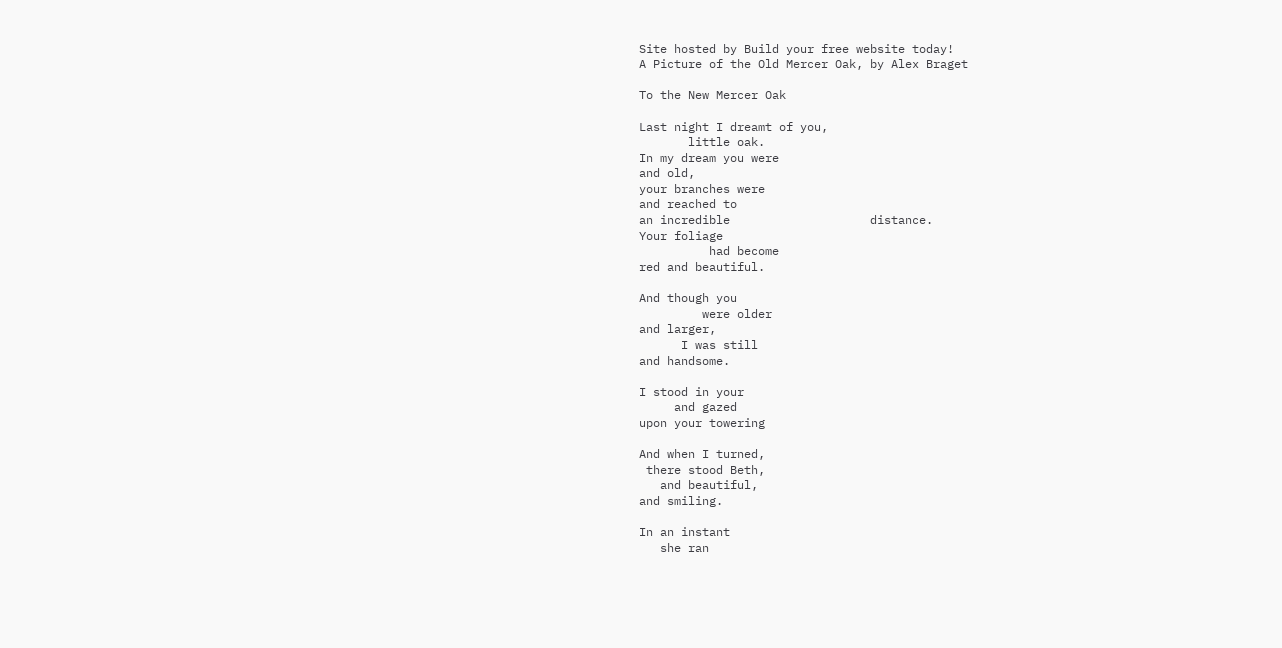Site hosted by Build your free website today!
A Picture of the Old Mercer Oak, by Alex Braget

To the New Mercer Oak

Last night I dreamt of you,
       little oak.
In my dream you were
and old,
your branches were
and reached to
an incredible                    distance.
Your foliage
          had become
red and beautiful.

And though you
         were older
and larger,
      I was still
and handsome.

I stood in your
     and gazed
upon your towering

And when I turned,
 there stood Beth,
   and beautiful,
and smiling.

In an instant
   she ran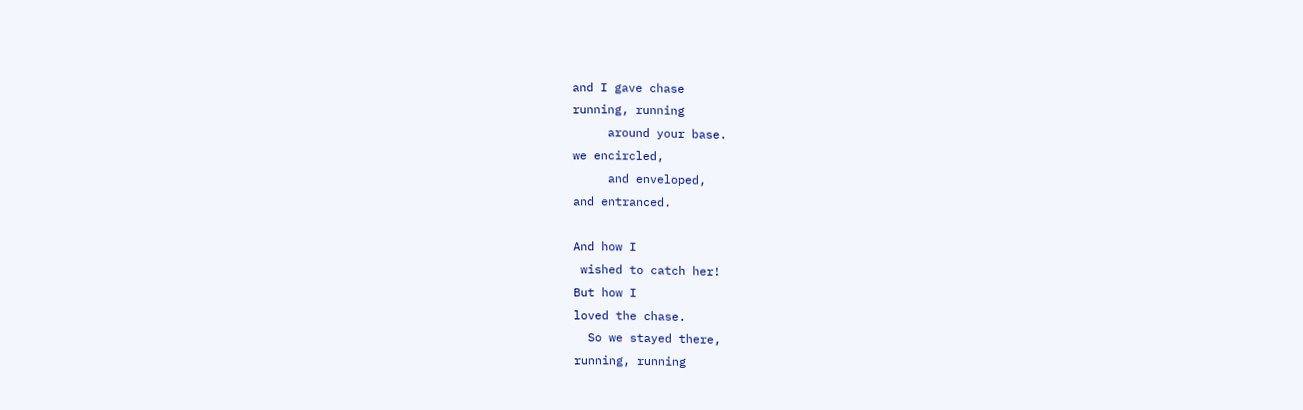and I gave chase
running, running
     around your base.
we encircled,
     and enveloped,
and entranced.

And how I
 wished to catch her!
But how I
loved the chase.
  So we stayed there,
running, running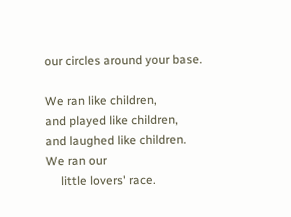our circles around your base.

We ran like children,
and played like children,
and laughed like children.
We ran our
     little lovers' race.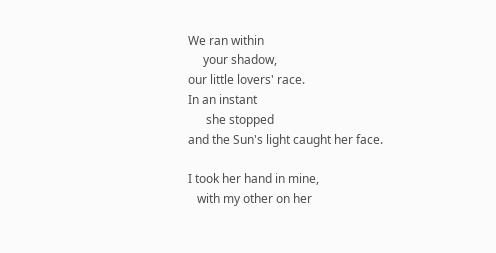We ran within
     your shadow,
our little lovers' race.
In an instant
      she stopped
and the Sun's light caught her face.

I took her hand in mine,
   with my other on her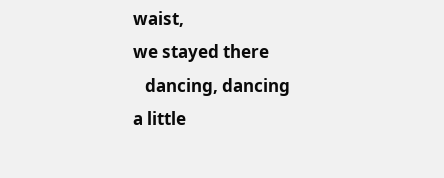waist,
we stayed there
   dancing, dancing
a little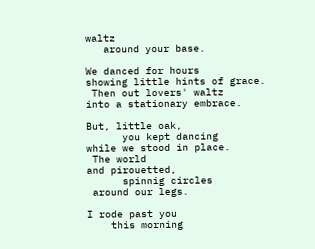waltz
   around your base.

We danced for hours
showing little hints of grace.
 Then out lovers' waltz
into a stationary embrace.

But, little oak,
      you kept dancing
while we stood in place.
 The world
and pirouetted,
      spinnig circles
 around our legs.

I rode past you
    this morning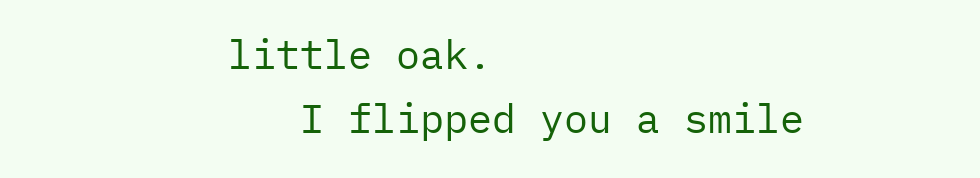little oak.
   I flipped you a smile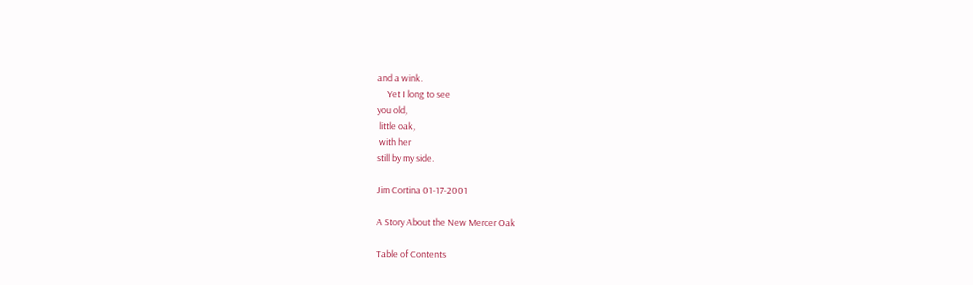and a wink.
     Yet I long to see
you old,
 little oak,
 with her
still by my side.

Jim Cortina 01-17-2001

A Story About the New Mercer Oak

Table of Contents